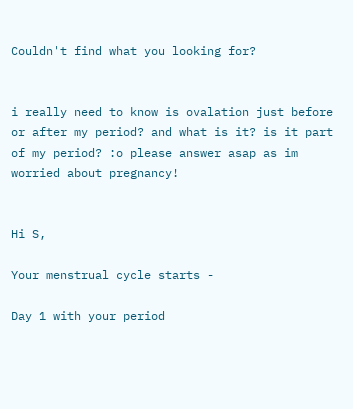Couldn't find what you looking for?


i really need to know is ovalation just before or after my period? and what is it? is it part of my period? :o please answer asap as im worried about pregnancy!


Hi S,

Your menstrual cycle starts -

Day 1 with your period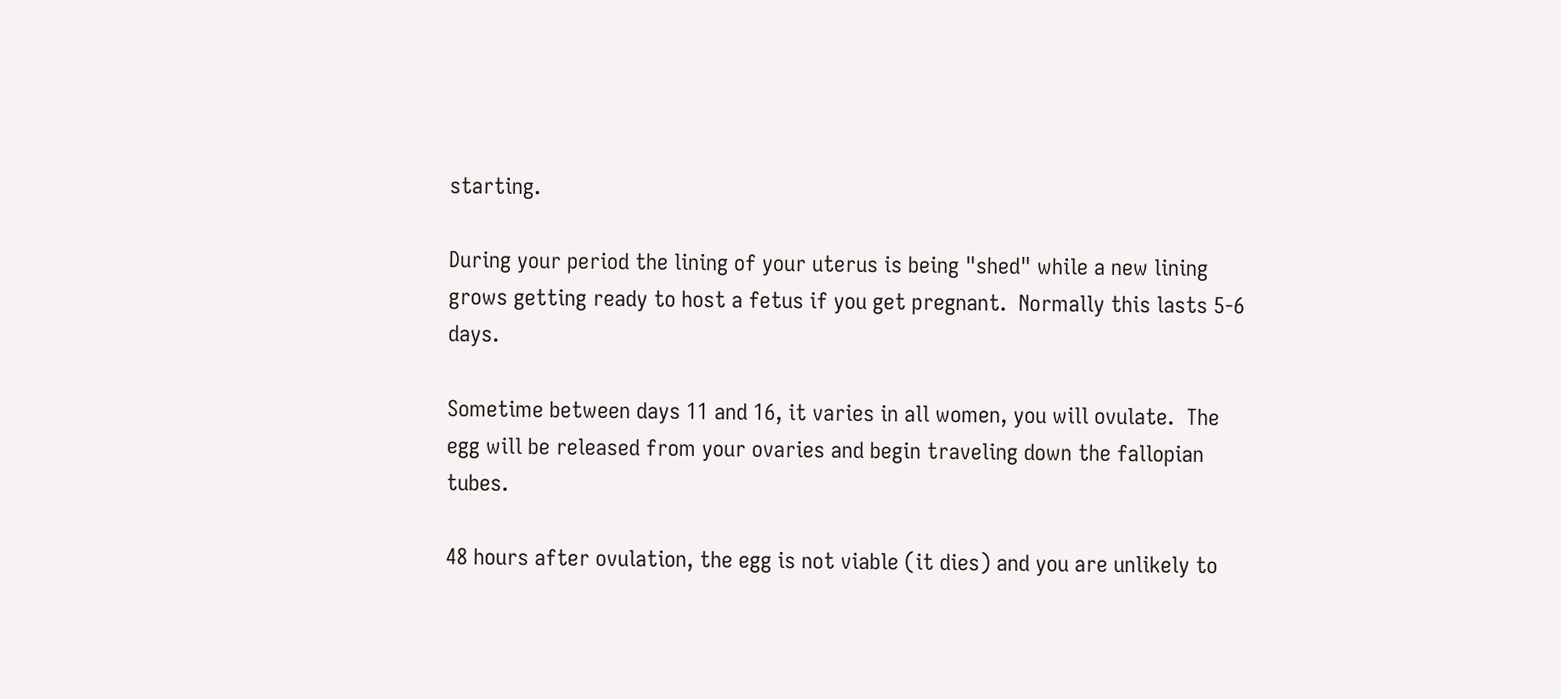starting.

During your period the lining of your uterus is being "shed" while a new lining grows getting ready to host a fetus if you get pregnant.  Normally this lasts 5-6 days.

Sometime between days 11 and 16, it varies in all women, you will ovulate.  The egg will be released from your ovaries and begin traveling down the fallopian tubes.

48 hours after ovulation, the egg is not viable (it dies) and you are unlikely to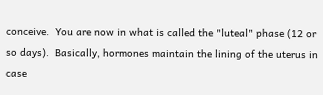conceive.  You are now in what is called the "luteal" phase (12 or so days).  Basically, hormones maintain the lining of the uterus in case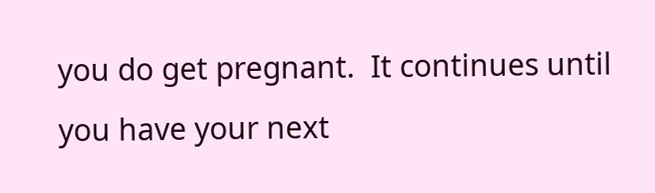you do get pregnant.  It continues until you have your next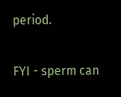period.

FYI - sperm can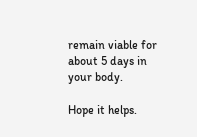remain viable for about 5 days in your body.

Hope it helps.